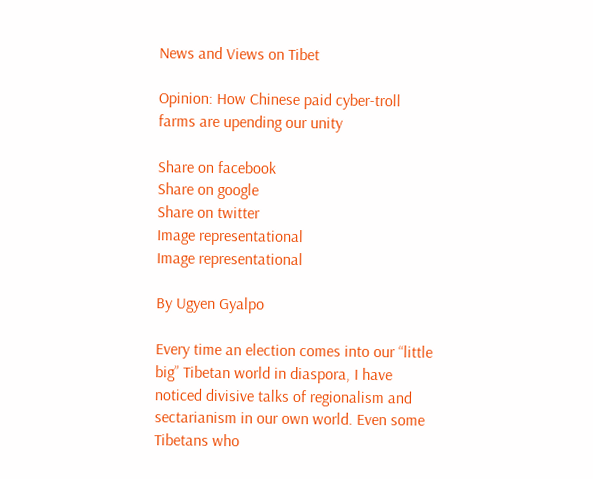News and Views on Tibet

Opinion: How Chinese paid cyber-troll farms are upending our unity

Share on facebook
Share on google
Share on twitter
Image representational
Image representational

By Ugyen Gyalpo

Every time an election comes into our “little big” Tibetan world in diaspora, I have noticed divisive talks of regionalism and sectarianism in our own world. Even some Tibetans who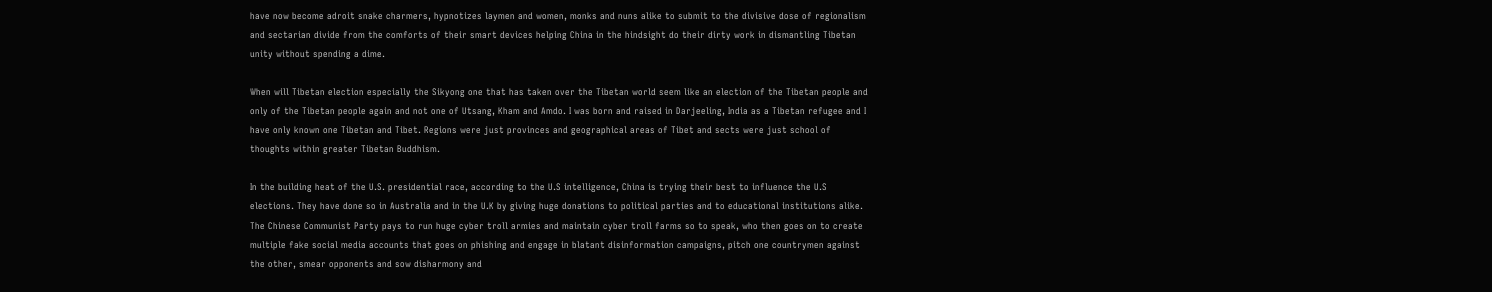have now become adroit snake charmers, hypnotizes laymen and women, monks and nuns alike to submit to the divisive dose of regionalism and sectarian divide from the comforts of their smart devices helping China in the hindsight do their dirty work in dismantling Tibetan unity without spending a dime.

When will Tibetan election especially the Sikyong one that has taken over the Tibetan world seem like an election of the Tibetan people and only of the Tibetan people again and not one of Utsang, Kham and Amdo. I was born and raised in Darjeeling, India as a Tibetan refugee and I have only known one Tibetan and Tibet. Regions were just provinces and geographical areas of Tibet and sects were just school of thoughts within greater Tibetan Buddhism.

In the building heat of the U.S. presidential race, according to the U.S intelligence, China is trying their best to influence the U.S elections. They have done so in Australia and in the U.K by giving huge donations to political parties and to educational institutions alike. The Chinese Communist Party pays to run huge cyber troll armies and maintain cyber troll farms so to speak, who then goes on to create multiple fake social media accounts that goes on phishing and engage in blatant disinformation campaigns, pitch one countrymen against the other, smear opponents and sow disharmony and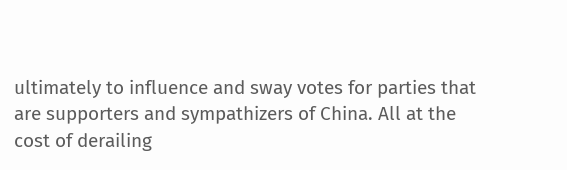ultimately to influence and sway votes for parties that are supporters and sympathizers of China. All at the cost of derailing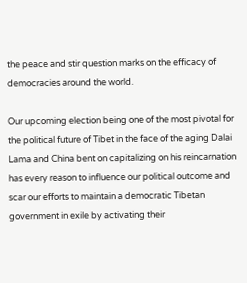the peace and stir question marks on the efficacy of democracies around the world.

Our upcoming election being one of the most pivotal for the political future of Tibet in the face of the aging Dalai Lama and China bent on capitalizing on his reincarnation has every reason to influence our political outcome and scar our efforts to maintain a democratic Tibetan government in exile by activating their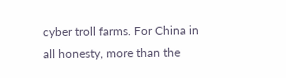cyber troll farms. For China in all honesty, more than the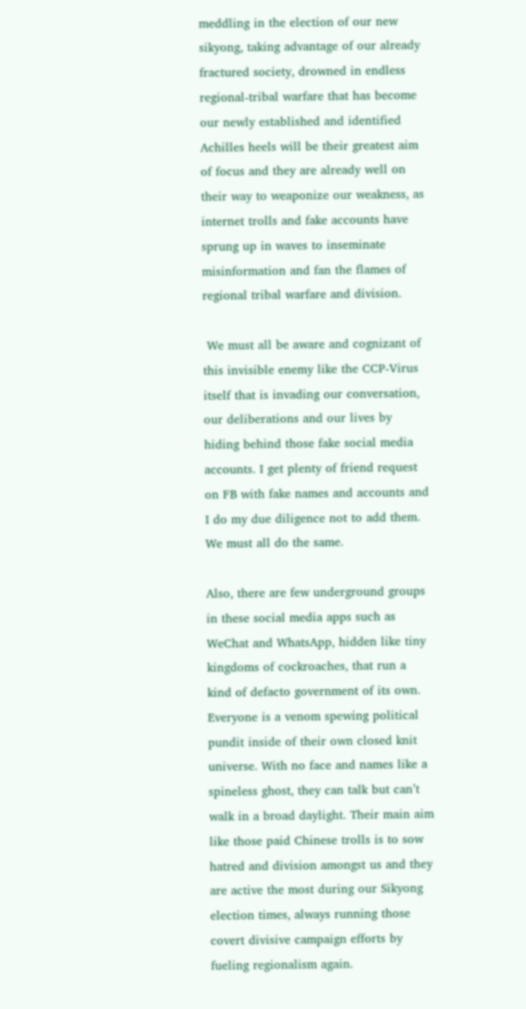meddling in the election of our new sikyong, taking advantage of our already fractured society, drowned in endless regional-tribal warfare that has become our newly established and identified Achilles heels will be their greatest aim of focus and they are already well on their way to weaponize our weakness, as internet trolls and fake accounts have sprung up in waves to inseminate misinformation and fan the flames of regional tribal warfare and division.

 We must all be aware and cognizant of this invisible enemy like the CCP-Virus itself that is invading our conversation, our deliberations and our lives by hiding behind those fake social media accounts. I get plenty of friend request on FB with fake names and accounts and I do my due diligence not to add them. We must all do the same.

Also, there are few underground groups in these social media apps such as WeChat and WhatsApp, hidden like tiny kingdoms of cockroaches, that run a kind of defacto government of its own. Everyone is a venom spewing political pundit inside of their own closed knit universe. With no face and names like a spineless ghost, they can talk but can’t walk in a broad daylight. Their main aim like those paid Chinese trolls is to sow hatred and division amongst us and they are active the most during our Sikyong election times, always running those covert divisive campaign efforts by fueling regionalism again.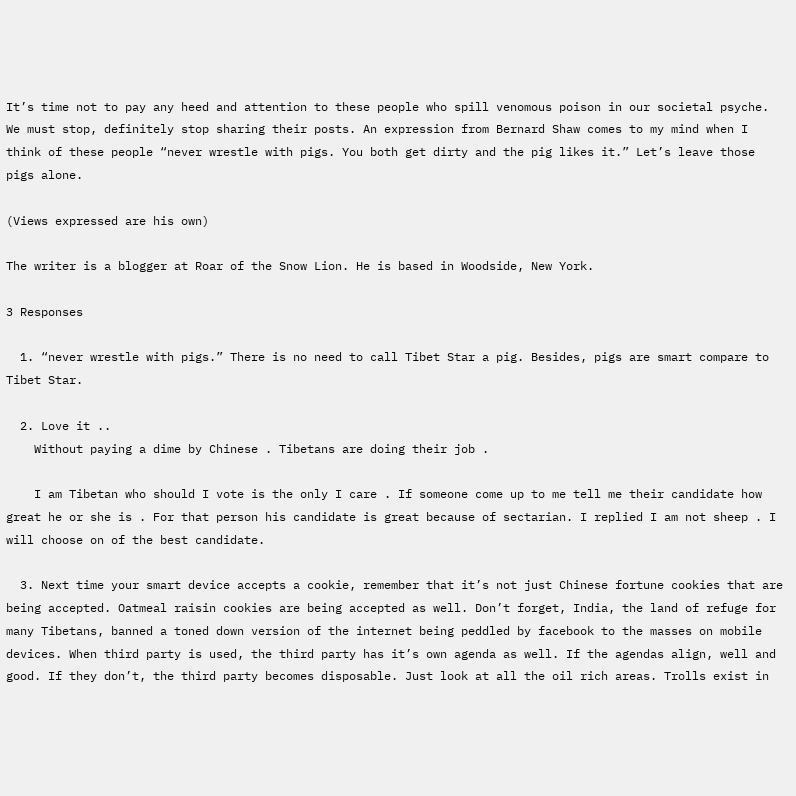It’s time not to pay any heed and attention to these people who spill venomous poison in our societal psyche. We must stop, definitely stop sharing their posts. An expression from Bernard Shaw comes to my mind when I think of these people “never wrestle with pigs. You both get dirty and the pig likes it.” Let’s leave those pigs alone.

(Views expressed are his own)

The writer is a blogger at Roar of the Snow Lion. He is based in Woodside, New York.

3 Responses

  1. “never wrestle with pigs.” There is no need to call Tibet Star a pig. Besides, pigs are smart compare to Tibet Star.

  2. Love it ..
    Without paying a dime by Chinese . Tibetans are doing their job .

    I am Tibetan who should I vote is the only I care . If someone come up to me tell me their candidate how great he or she is . For that person his candidate is great because of sectarian. I replied I am not sheep . I will choose on of the best candidate.

  3. Next time your smart device accepts a cookie, remember that it’s not just Chinese fortune cookies that are being accepted. Oatmeal raisin cookies are being accepted as well. Don’t forget, India, the land of refuge for many Tibetans, banned a toned down version of the internet being peddled by facebook to the masses on mobile devices. When third party is used, the third party has it’s own agenda as well. If the agendas align, well and good. If they don’t, the third party becomes disposable. Just look at all the oil rich areas. Trolls exist in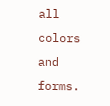all colors and forms.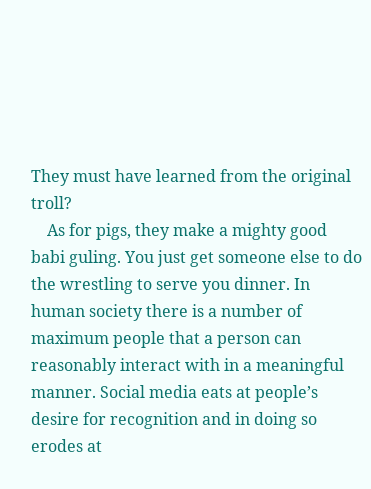They must have learned from the original troll?
    As for pigs, they make a mighty good babi guling. You just get someone else to do the wrestling to serve you dinner. In human society there is a number of maximum people that a person can reasonably interact with in a meaningful manner. Social media eats at people’s desire for recognition and in doing so erodes at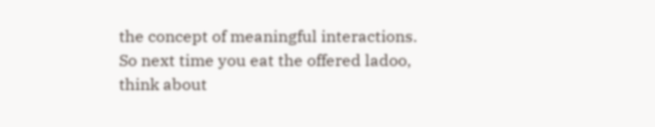the concept of meaningful interactions. So next time you eat the offered ladoo, think about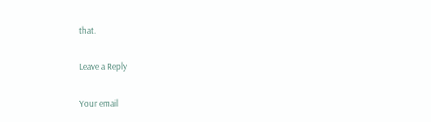that.

Leave a Reply

Your email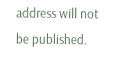address will not be published.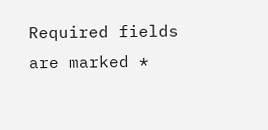Required fields are marked *